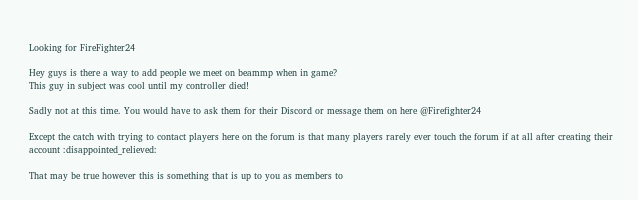Looking for FireFighter24

Hey guys is there a way to add people we meet on beammp when in game?
This guy in subject was cool until my controller died!

Sadly not at this time. You would have to ask them for their Discord or message them on here @Firefighter24

Except the catch with trying to contact players here on the forum is that many players rarely ever touch the forum if at all after creating their account :disappointed_relieved:

That may be true however this is something that is up to you as members to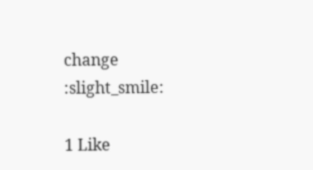change :slight_smile:

1 Like